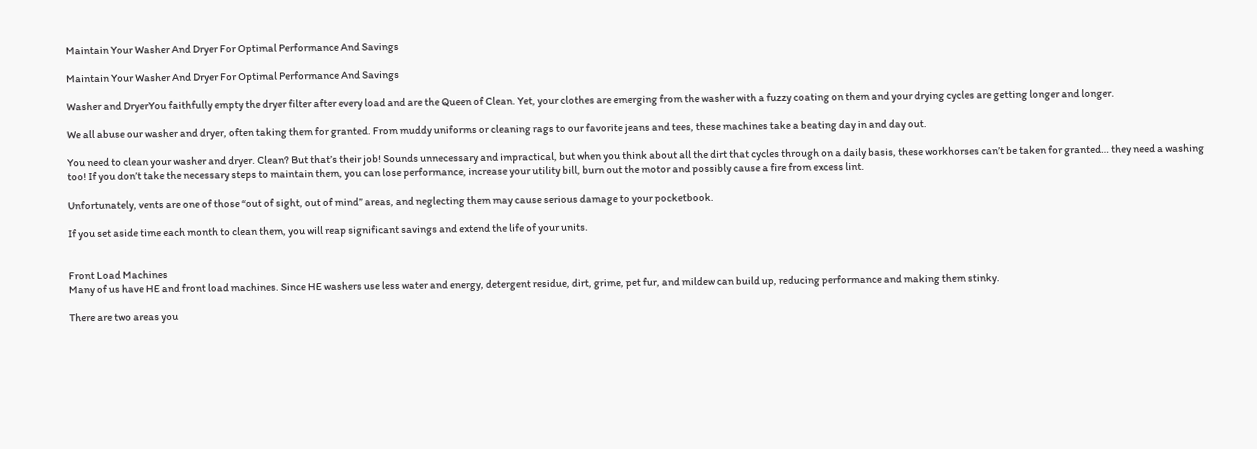Maintain Your Washer And Dryer For Optimal Performance And Savings

Maintain Your Washer And Dryer For Optimal Performance And Savings

Washer and DryerYou faithfully empty the dryer filter after every load and are the Queen of Clean. Yet, your clothes are emerging from the washer with a fuzzy coating on them and your drying cycles are getting longer and longer.

We all abuse our washer and dryer, often taking them for granted. From muddy uniforms or cleaning rags to our favorite jeans and tees, these machines take a beating day in and day out.

You need to clean your washer and dryer. Clean? But that’s their job! Sounds unnecessary and impractical, but when you think about all the dirt that cycles through on a daily basis, these workhorses can’t be taken for granted… they need a washing too! If you don’t take the necessary steps to maintain them, you can lose performance, increase your utility bill, burn out the motor and possibly cause a fire from excess lint.

Unfortunately, vents are one of those “out of sight, out of mind” areas, and neglecting them may cause serious damage to your pocketbook.

If you set aside time each month to clean them, you will reap significant savings and extend the life of your units.


Front Load Machines
Many of us have HE and front load machines. Since HE washers use less water and energy, detergent residue, dirt, grime, pet fur, and mildew can build up, reducing performance and making them stinky.

There are two areas you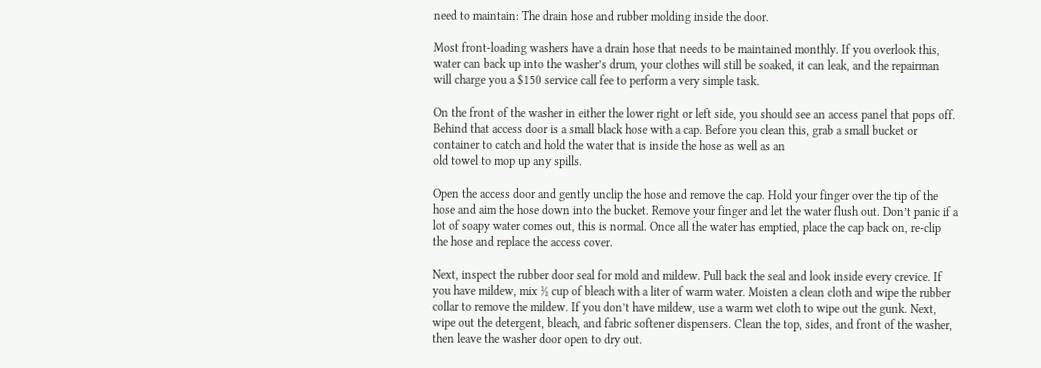need to maintain: The drain hose and rubber molding inside the door.

Most front-loading washers have a drain hose that needs to be maintained monthly. If you overlook this, water can back up into the washer’s drum, your clothes will still be soaked, it can leak, and the repairman will charge you a $150 service call fee to perform a very simple task.

On the front of the washer in either the lower right or left side, you should see an access panel that pops off. Behind that access door is a small black hose with a cap. Before you clean this, grab a small bucket or container to catch and hold the water that is inside the hose as well as an
old towel to mop up any spills.

Open the access door and gently unclip the hose and remove the cap. Hold your finger over the tip of the hose and aim the hose down into the bucket. Remove your finger and let the water flush out. Don’t panic if a lot of soapy water comes out, this is normal. Once all the water has emptied, place the cap back on, re-clip the hose and replace the access cover.

Next, inspect the rubber door seal for mold and mildew. Pull back the seal and look inside every crevice. If you have mildew, mix ½ cup of bleach with a liter of warm water. Moisten a clean cloth and wipe the rubber collar to remove the mildew. If you don’t have mildew, use a warm wet cloth to wipe out the gunk. Next, wipe out the detergent, bleach, and fabric softener dispensers. Clean the top, sides, and front of the washer, then leave the washer door open to dry out.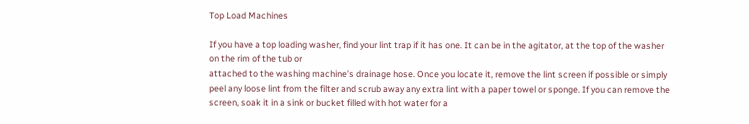Top Load Machines

If you have a top loading washer, find your lint trap if it has one. It can be in the agitator, at the top of the washer on the rim of the tub or
attached to the washing machine’s drainage hose. Once you locate it, remove the lint screen if possible or simply peel any loose lint from the filter and scrub away any extra lint with a paper towel or sponge. If you can remove the screen, soak it in a sink or bucket filled with hot water for a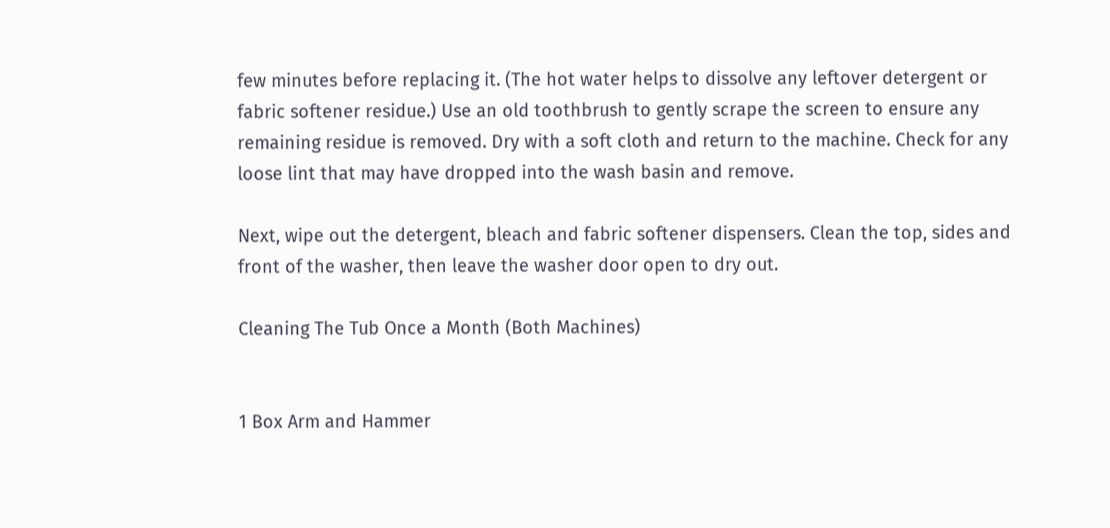few minutes before replacing it. (The hot water helps to dissolve any leftover detergent or fabric softener residue.) Use an old toothbrush to gently scrape the screen to ensure any remaining residue is removed. Dry with a soft cloth and return to the machine. Check for any loose lint that may have dropped into the wash basin and remove.

Next, wipe out the detergent, bleach and fabric softener dispensers. Clean the top, sides and front of the washer, then leave the washer door open to dry out.

Cleaning The Tub Once a Month (Both Machines)


1 Box Arm and Hammer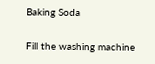Baking Soda

Fill the washing machine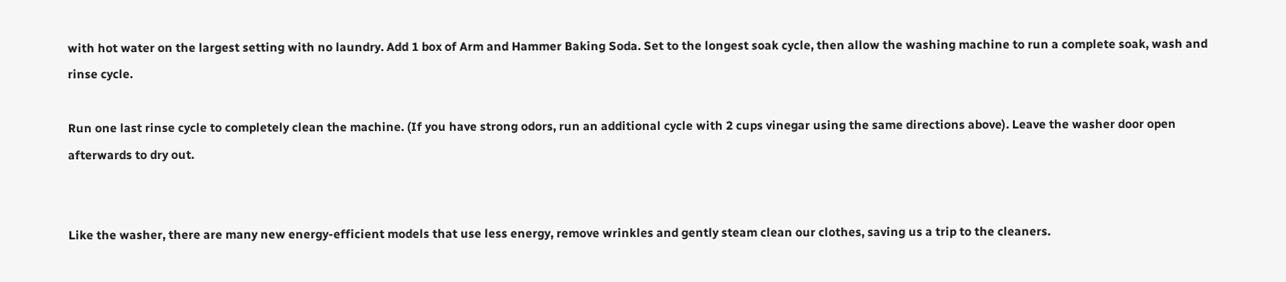with hot water on the largest setting with no laundry. Add 1 box of Arm and Hammer Baking Soda. Set to the longest soak cycle, then allow the washing machine to run a complete soak, wash and rinse cycle.

Run one last rinse cycle to completely clean the machine. (If you have strong odors, run an additional cycle with 2 cups vinegar using the same directions above). Leave the washer door open afterwards to dry out.


Like the washer, there are many new energy-efficient models that use less energy, remove wrinkles and gently steam clean our clothes, saving us a trip to the cleaners.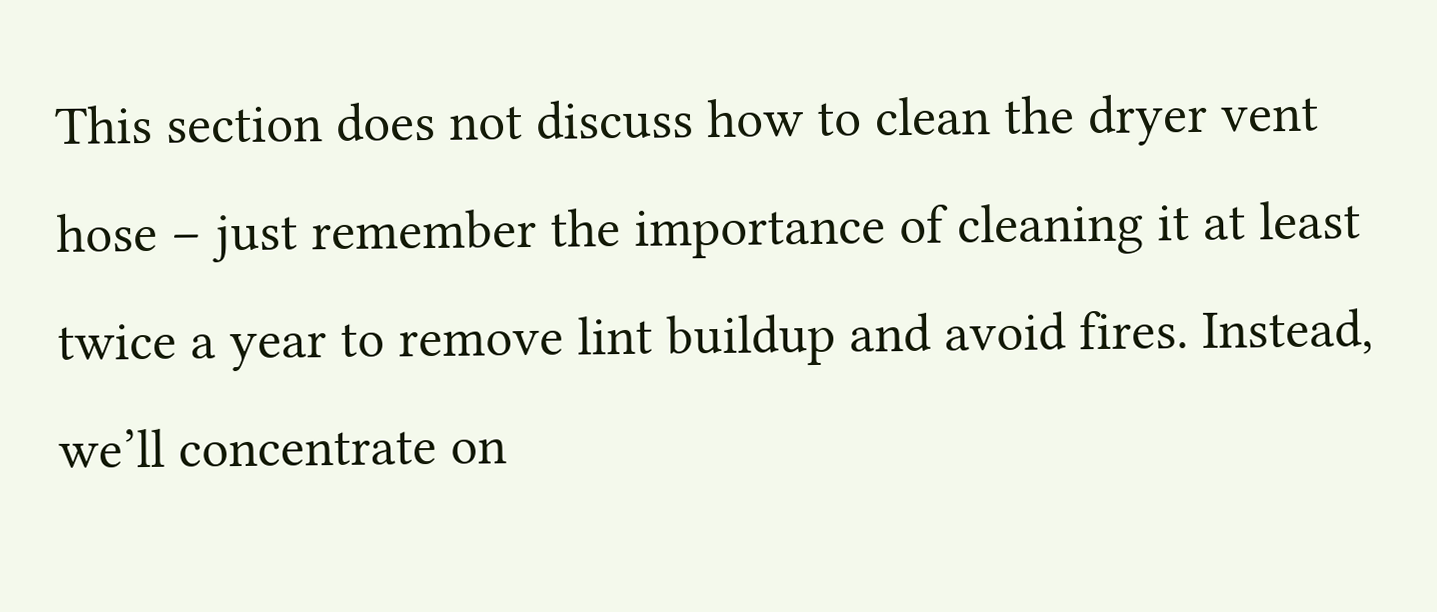This section does not discuss how to clean the dryer vent hose – just remember the importance of cleaning it at least twice a year to remove lint buildup and avoid fires. Instead, we’ll concentrate on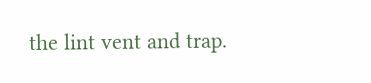the lint vent and trap.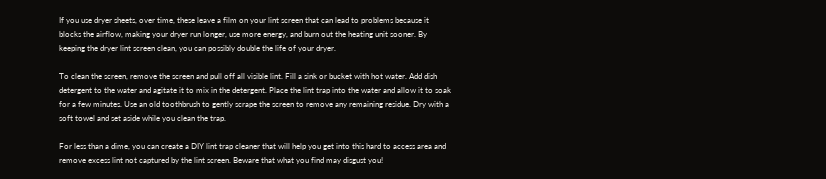If you use dryer sheets, over time, these leave a film on your lint screen that can lead to problems because it blocks the airflow, making your dryer run longer, use more energy, and burn out the heating unit sooner. By keeping the dryer lint screen clean, you can possibly double the life of your dryer.

To clean the screen, remove the screen and pull off all visible lint. Fill a sink or bucket with hot water. Add dish detergent to the water and agitate it to mix in the detergent. Place the lint trap into the water and allow it to soak for a few minutes. Use an old toothbrush to gently scrape the screen to remove any remaining residue. Dry with a soft towel and set aside while you clean the trap.

For less than a dime, you can create a DIY lint trap cleaner that will help you get into this hard to access area and remove excess lint not captured by the lint screen. Beware that what you find may disgust you!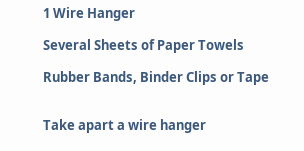1 Wire Hanger

Several Sheets of Paper Towels

Rubber Bands, Binder Clips or Tape


Take apart a wire hanger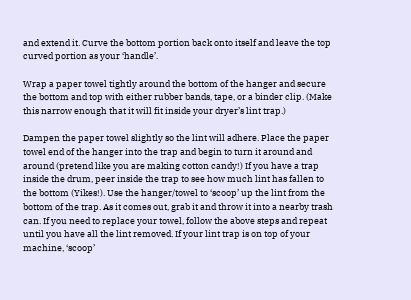and extend it. Curve the bottom portion back onto itself and leave the top curved portion as your ‘handle’.

Wrap a paper towel tightly around the bottom of the hanger and secure the bottom and top with either rubber bands, tape, or a binder clip. (Make this narrow enough that it will fit inside your dryer’s lint trap.)

Dampen the paper towel slightly so the lint will adhere. Place the paper towel end of the hanger into the trap and begin to turn it around and around (pretend like you are making cotton candy!) If you have a trap inside the drum, peer inside the trap to see how much lint has fallen to the bottom (Yikes!). Use the hanger/towel to ‘scoop’ up the lint from the bottom of the trap. As it comes out, grab it and throw it into a nearby trash can. If you need to replace your towel, follow the above steps and repeat until you have all the lint removed. If your lint trap is on top of your machine, ‘scoop’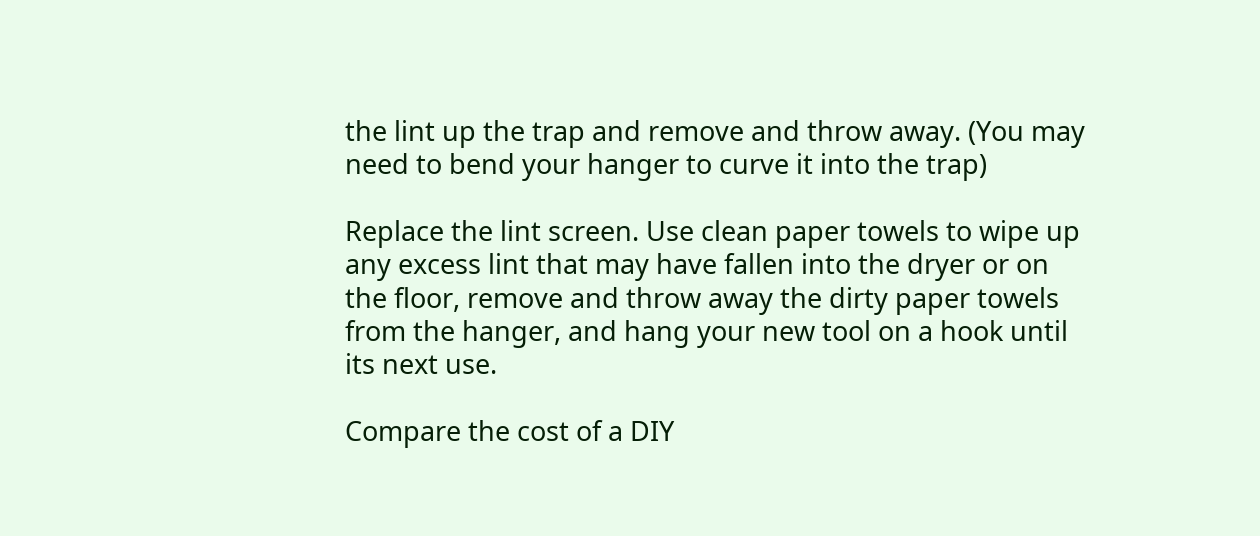the lint up the trap and remove and throw away. (You may need to bend your hanger to curve it into the trap)

Replace the lint screen. Use clean paper towels to wipe up any excess lint that may have fallen into the dryer or on the floor, remove and throw away the dirty paper towels from the hanger, and hang your new tool on a hook until its next use.

Compare the cost of a DIY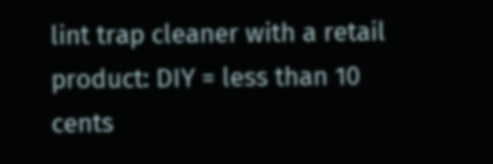lint trap cleaner with a retail product: DIY = less than 10 cents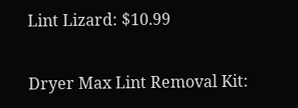Lint Lizard: $10.99

Dryer Max Lint Removal Kit: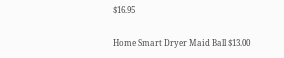$16.95

Home Smart Dryer Maid Ball $13.00